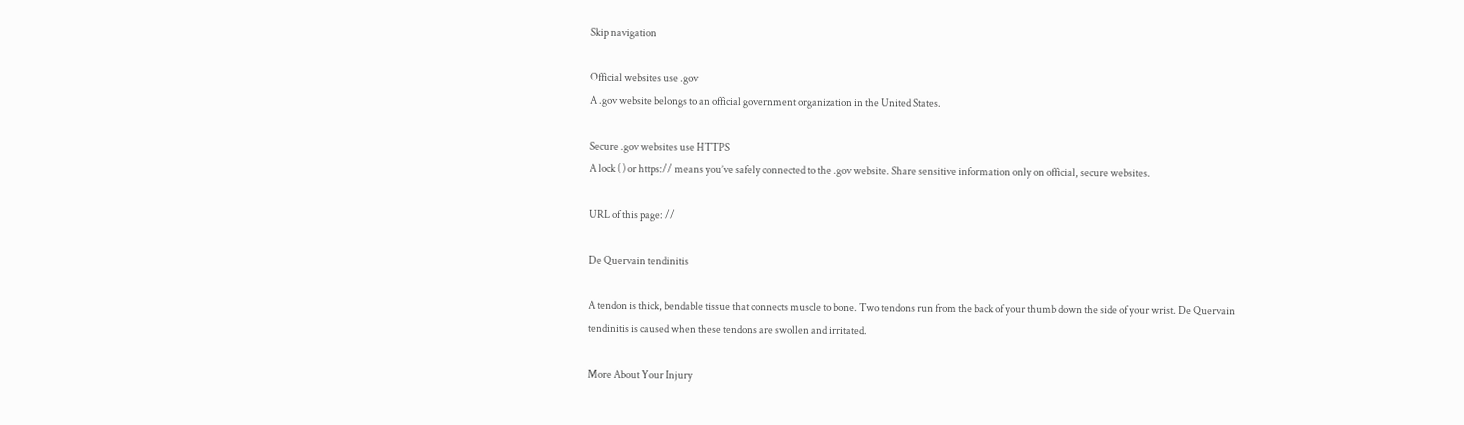Skip navigation

Official websites use .gov
A .gov website belongs to an official government organization in the United States.

Secure .gov websites use HTTPS
A lock ( ) or https:// means you’ve safely connected to the .gov website. Share sensitive information only on official, secure websites.

URL of this page: //

De Quervain tendinitis

A tendon is thick, bendable tissue that connects muscle to bone. Two tendons run from the back of your thumb down the side of your wrist. De Quervain tendinitis is caused when these tendons are swollen and irritated.

More About Your Injury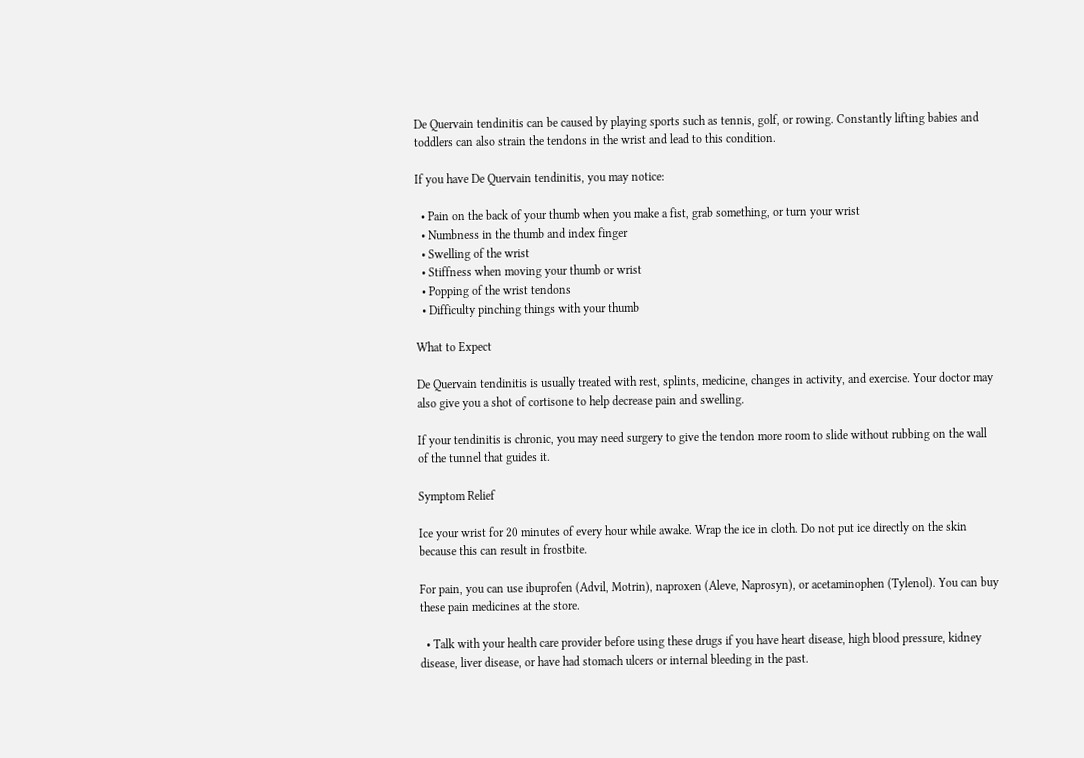De Quervain tendinitis can be caused by playing sports such as tennis, golf, or rowing. Constantly lifting babies and toddlers can also strain the tendons in the wrist and lead to this condition.

If you have De Quervain tendinitis, you may notice:

  • Pain on the back of your thumb when you make a fist, grab something, or turn your wrist
  • Numbness in the thumb and index finger
  • Swelling of the wrist
  • Stiffness when moving your thumb or wrist
  • Popping of the wrist tendons
  • Difficulty pinching things with your thumb

What to Expect

De Quervain tendinitis is usually treated with rest, splints, medicine, changes in activity, and exercise. Your doctor may also give you a shot of cortisone to help decrease pain and swelling.

If your tendinitis is chronic, you may need surgery to give the tendon more room to slide without rubbing on the wall of the tunnel that guides it.

Symptom Relief

Ice your wrist for 20 minutes of every hour while awake. Wrap the ice in cloth. Do not put ice directly on the skin because this can result in frostbite.

For pain, you can use ibuprofen (Advil, Motrin), naproxen (Aleve, Naprosyn), or acetaminophen (Tylenol). You can buy these pain medicines at the store.

  • Talk with your health care provider before using these drugs if you have heart disease, high blood pressure, kidney disease, liver disease, or have had stomach ulcers or internal bleeding in the past.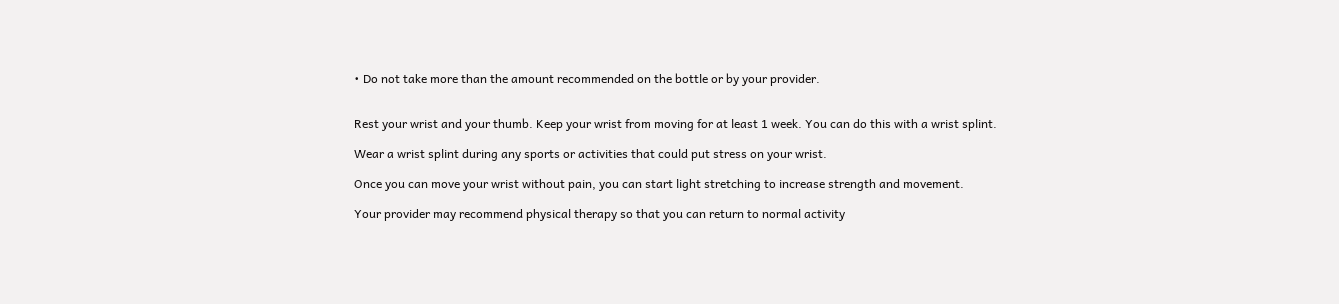• Do not take more than the amount recommended on the bottle or by your provider.


Rest your wrist and your thumb. Keep your wrist from moving for at least 1 week. You can do this with a wrist splint.

Wear a wrist splint during any sports or activities that could put stress on your wrist.

Once you can move your wrist without pain, you can start light stretching to increase strength and movement.

Your provider may recommend physical therapy so that you can return to normal activity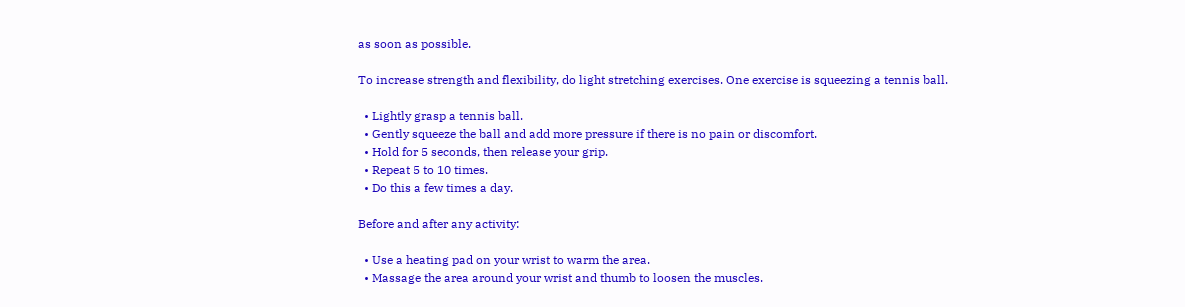as soon as possible.

To increase strength and flexibility, do light stretching exercises. One exercise is squeezing a tennis ball.

  • Lightly grasp a tennis ball.
  • Gently squeeze the ball and add more pressure if there is no pain or discomfort.
  • Hold for 5 seconds, then release your grip.
  • Repeat 5 to 10 times.
  • Do this a few times a day.

Before and after any activity:

  • Use a heating pad on your wrist to warm the area.
  • Massage the area around your wrist and thumb to loosen the muscles.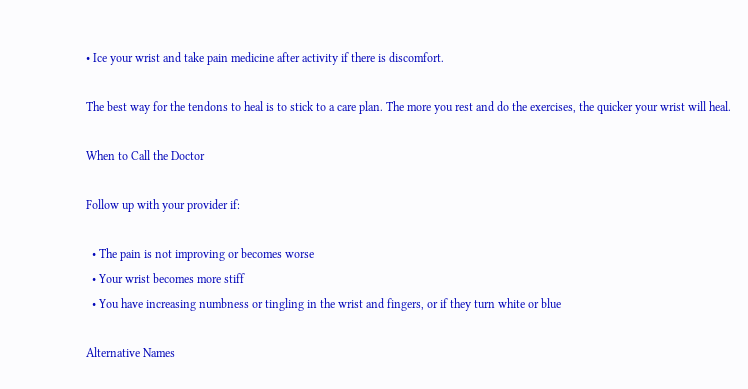• Ice your wrist and take pain medicine after activity if there is discomfort.

The best way for the tendons to heal is to stick to a care plan. The more you rest and do the exercises, the quicker your wrist will heal.

When to Call the Doctor

Follow up with your provider if:

  • The pain is not improving or becomes worse
  • Your wrist becomes more stiff
  • You have increasing numbness or tingling in the wrist and fingers, or if they turn white or blue

Alternative Names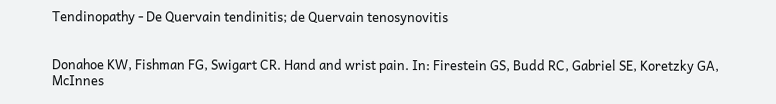Tendinopathy - De Quervain tendinitis; de Quervain tenosynovitis


Donahoe KW, Fishman FG, Swigart CR. Hand and wrist pain. In: Firestein GS, Budd RC, Gabriel SE, Koretzky GA, McInnes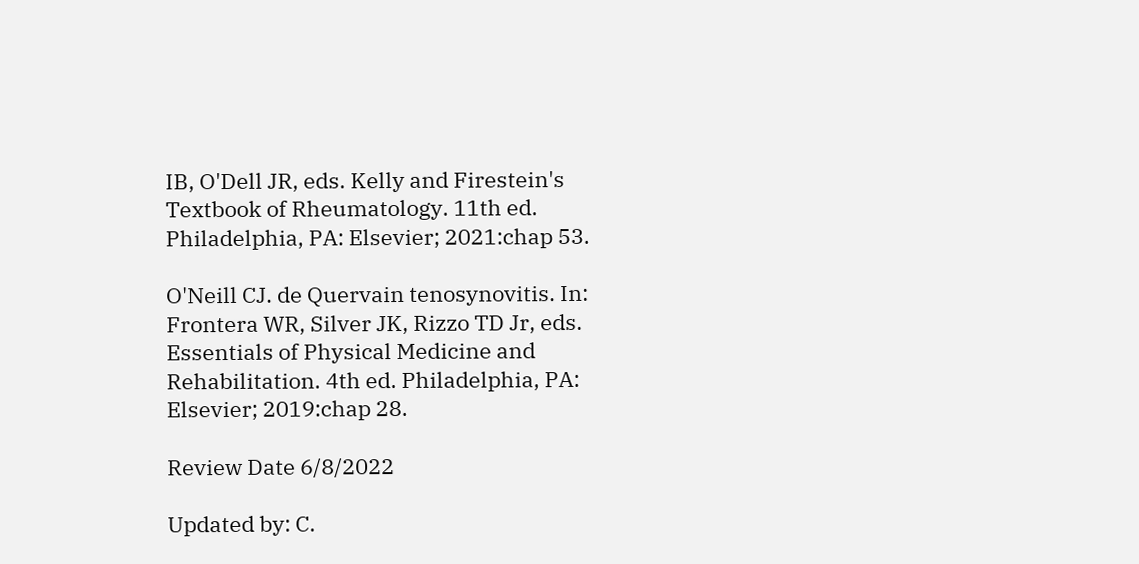IB, O'Dell JR, eds. Kelly and Firestein's Textbook of Rheumatology. 11th ed. Philadelphia, PA: Elsevier; 2021:chap 53.

O'Neill CJ. de Quervain tenosynovitis. In: Frontera WR, Silver JK, Rizzo TD Jr, eds. Essentials of Physical Medicine and Rehabilitation. 4th ed. Philadelphia, PA: Elsevier; 2019:chap 28.

Review Date 6/8/2022

Updated by: C.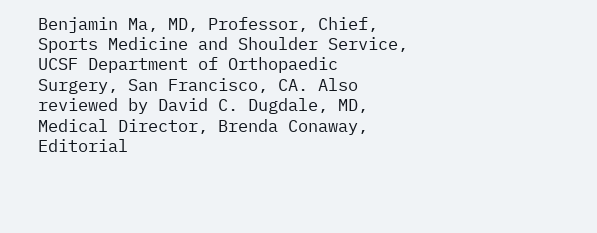Benjamin Ma, MD, Professor, Chief, Sports Medicine and Shoulder Service, UCSF Department of Orthopaedic Surgery, San Francisco, CA. Also reviewed by David C. Dugdale, MD, Medical Director, Brenda Conaway, Editorial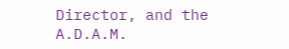Director, and the A.D.A.M.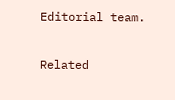Editorial team.

Related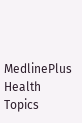MedlinePlus Health Topics